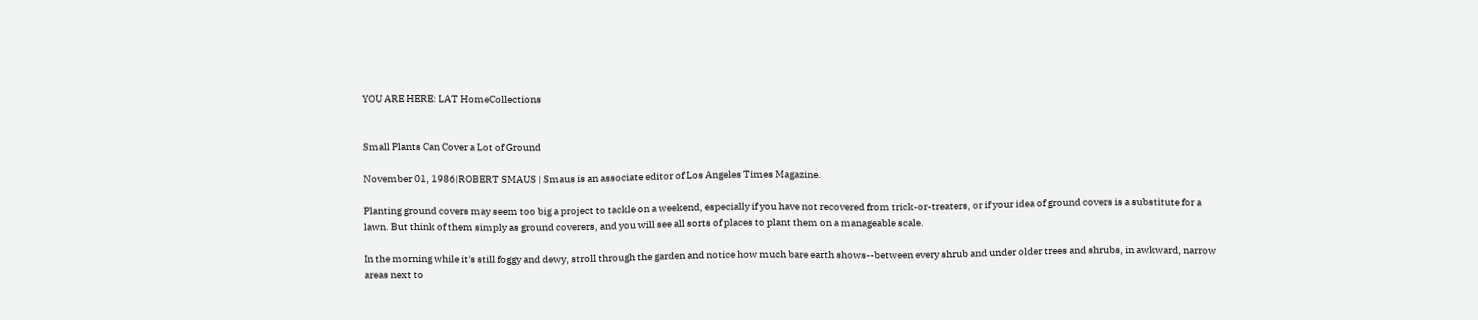YOU ARE HERE: LAT HomeCollections


Small Plants Can Cover a Lot of Ground

November 01, 1986|ROBERT SMAUS | Smaus is an associate editor of Los Angeles Times Magazine.

Planting ground covers may seem too big a project to tackle on a weekend, especially if you have not recovered from trick-or-treaters, or if your idea of ground covers is a substitute for a lawn. But think of them simply as ground coverers, and you will see all sorts of places to plant them on a manageable scale.

In the morning while it's still foggy and dewy, stroll through the garden and notice how much bare earth shows--between every shrub and under older trees and shrubs, in awkward, narrow areas next to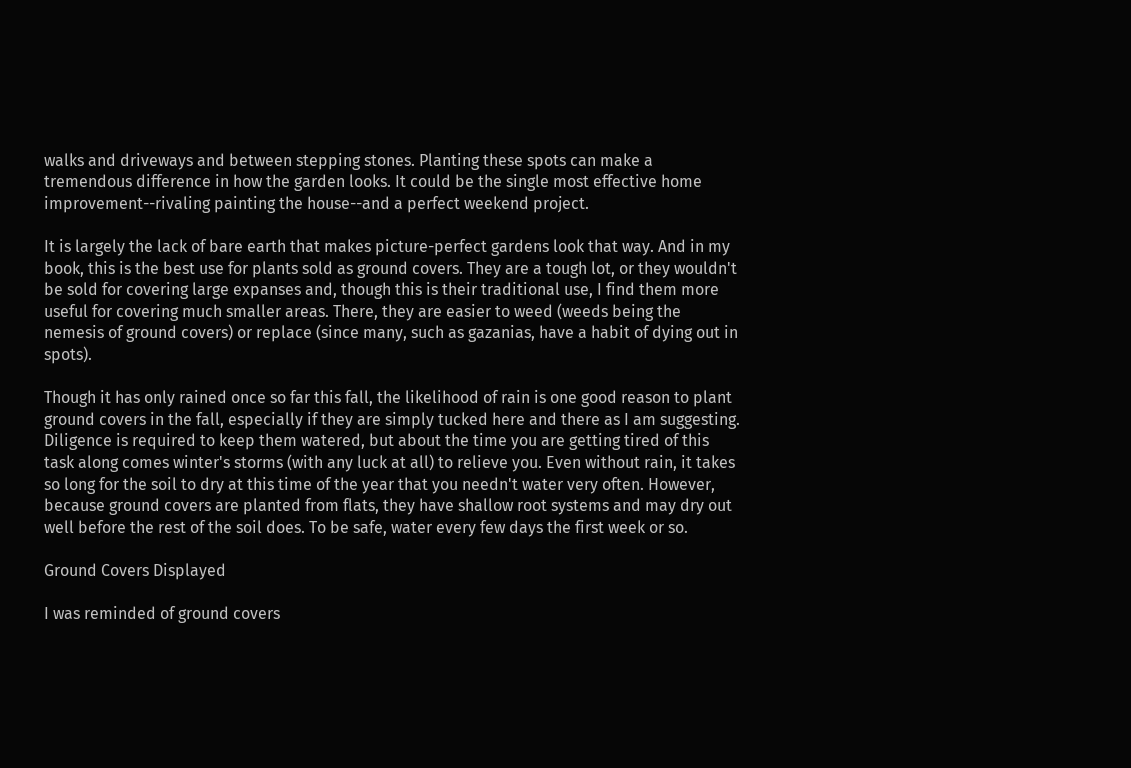walks and driveways and between stepping stones. Planting these spots can make a tremendous difference in how the garden looks. It could be the single most effective home improvement--rivaling painting the house--and a perfect weekend project.

It is largely the lack of bare earth that makes picture-perfect gardens look that way. And in my book, this is the best use for plants sold as ground covers. They are a tough lot, or they wouldn't be sold for covering large expanses and, though this is their traditional use, I find them more useful for covering much smaller areas. There, they are easier to weed (weeds being the nemesis of ground covers) or replace (since many, such as gazanias, have a habit of dying out in spots).

Though it has only rained once so far this fall, the likelihood of rain is one good reason to plant ground covers in the fall, especially if they are simply tucked here and there as I am suggesting. Diligence is required to keep them watered, but about the time you are getting tired of this task along comes winter's storms (with any luck at all) to relieve you. Even without rain, it takes so long for the soil to dry at this time of the year that you needn't water very often. However, because ground covers are planted from flats, they have shallow root systems and may dry out well before the rest of the soil does. To be safe, water every few days the first week or so.

Ground Covers Displayed

I was reminded of ground covers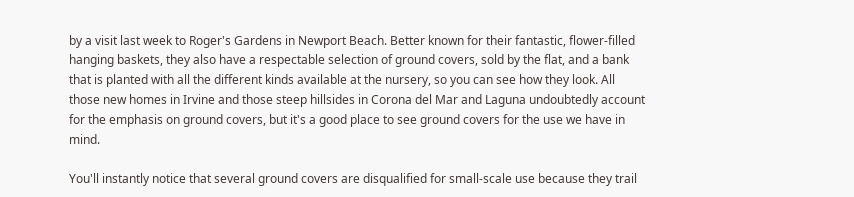by a visit last week to Roger's Gardens in Newport Beach. Better known for their fantastic, flower-filled hanging baskets, they also have a respectable selection of ground covers, sold by the flat, and a bank that is planted with all the different kinds available at the nursery, so you can see how they look. All those new homes in Irvine and those steep hillsides in Corona del Mar and Laguna undoubtedly account for the emphasis on ground covers, but it's a good place to see ground covers for the use we have in mind.

You'll instantly notice that several ground covers are disqualified for small-scale use because they trail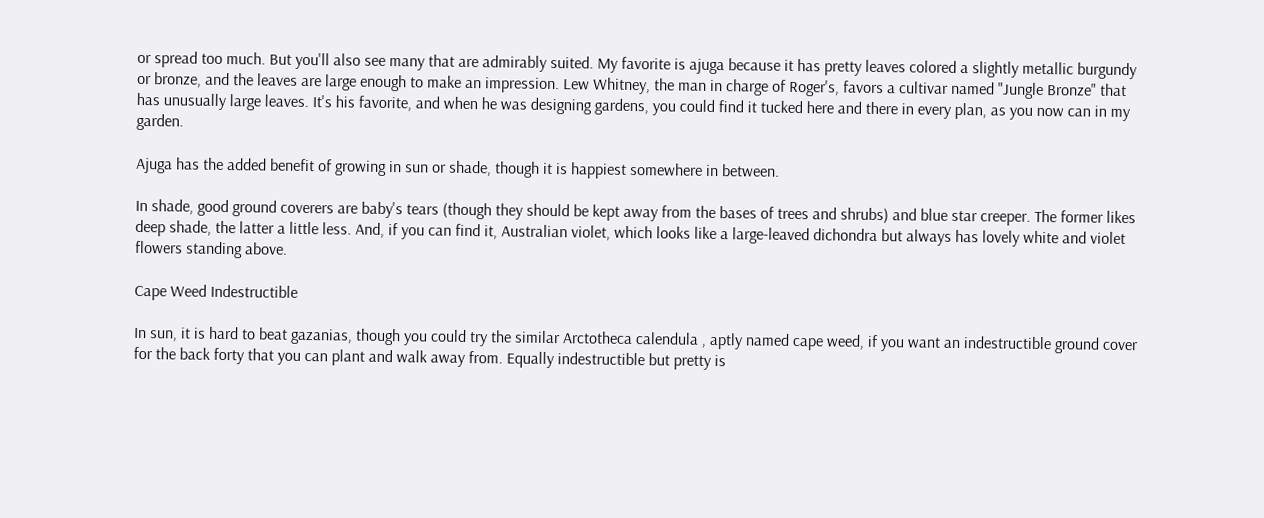or spread too much. But you'll also see many that are admirably suited. My favorite is ajuga because it has pretty leaves colored a slightly metallic burgundy or bronze, and the leaves are large enough to make an impression. Lew Whitney, the man in charge of Roger's, favors a cultivar named "Jungle Bronze" that has unusually large leaves. It's his favorite, and when he was designing gardens, you could find it tucked here and there in every plan, as you now can in my garden.

Ajuga has the added benefit of growing in sun or shade, though it is happiest somewhere in between.

In shade, good ground coverers are baby's tears (though they should be kept away from the bases of trees and shrubs) and blue star creeper. The former likes deep shade, the latter a little less. And, if you can find it, Australian violet, which looks like a large-leaved dichondra but always has lovely white and violet flowers standing above.

Cape Weed Indestructible

In sun, it is hard to beat gazanias, though you could try the similar Arctotheca calendula , aptly named cape weed, if you want an indestructible ground cover for the back forty that you can plant and walk away from. Equally indestructible but pretty is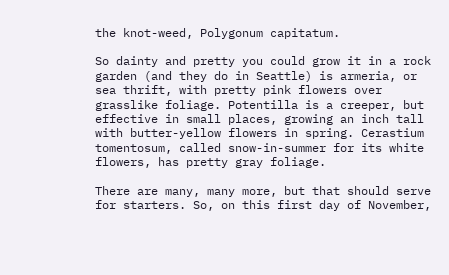the knot-weed, Polygonum capitatum.

So dainty and pretty you could grow it in a rock garden (and they do in Seattle) is armeria, or sea thrift, with pretty pink flowers over grasslike foliage. Potentilla is a creeper, but effective in small places, growing an inch tall with butter-yellow flowers in spring. Cerastium tomentosum, called snow-in-summer for its white flowers, has pretty gray foliage.

There are many, many more, but that should serve for starters. So, on this first day of November,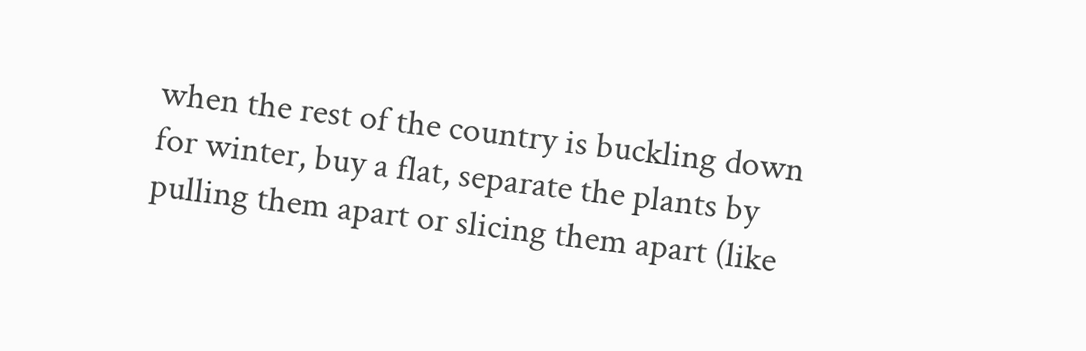when the rest of the country is buckling down for winter, buy a flat, separate the plants by pulling them apart or slicing them apart (like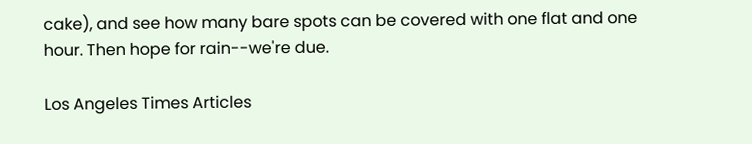cake), and see how many bare spots can be covered with one flat and one hour. Then hope for rain--we're due.

Los Angeles Times Articles